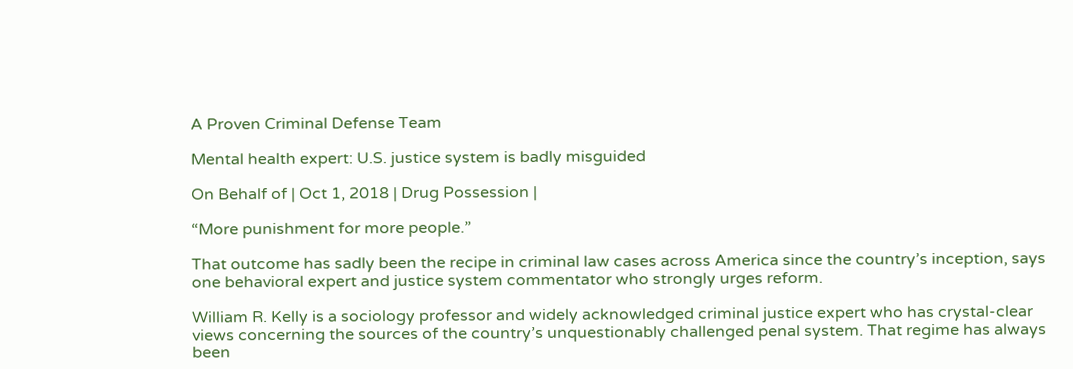A Proven Criminal Defense Team

Mental health expert: U.S. justice system is badly misguided

On Behalf of | Oct 1, 2018 | Drug Possession |

“More punishment for more people.”

That outcome has sadly been the recipe in criminal law cases across America since the country’s inception, says one behavioral expert and justice system commentator who strongly urges reform.

William R. Kelly is a sociology professor and widely acknowledged criminal justice expert who has crystal-clear views concerning the sources of the country’s unquestionably challenged penal system. That regime has always been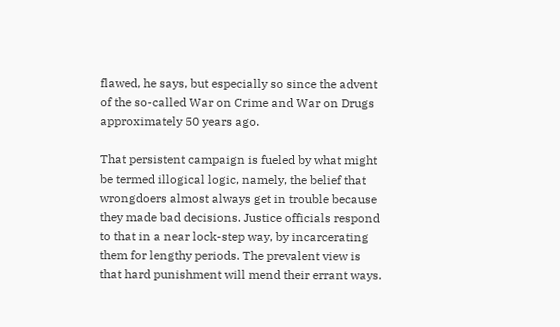flawed, he says, but especially so since the advent of the so-called War on Crime and War on Drugs approximately 50 years ago.

That persistent campaign is fueled by what might be termed illogical logic, namely, the belief that wrongdoers almost always get in trouble because they made bad decisions. Justice officials respond to that in a near lock-step way, by incarcerating them for lengthy periods. The prevalent view is that hard punishment will mend their errant ways.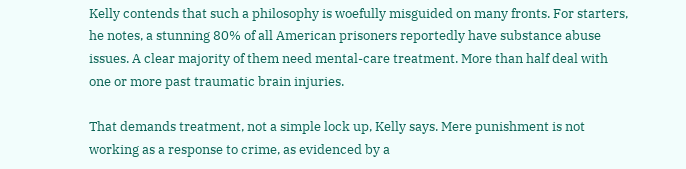Kelly contends that such a philosophy is woefully misguided on many fronts. For starters, he notes, a stunning 80% of all American prisoners reportedly have substance abuse issues. A clear majority of them need mental-care treatment. More than half deal with one or more past traumatic brain injuries.

That demands treatment, not a simple lock up, Kelly says. Mere punishment is not working as a response to crime, as evidenced by a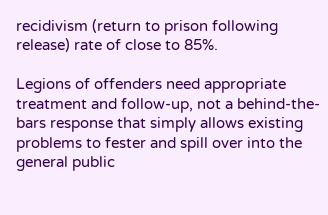recidivism (return to prison following release) rate of close to 85%.

Legions of offenders need appropriate treatment and follow-up, not a behind-the-bars response that simply allows existing problems to fester and spill over into the general public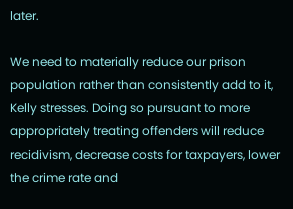later.

We need to materially reduce our prison population rather than consistently add to it, Kelly stresses. Doing so pursuant to more appropriately treating offenders will reduce recidivism, decrease costs for taxpayers, lower the crime rate and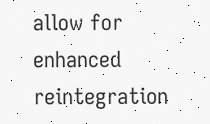allow for enhanced reintegration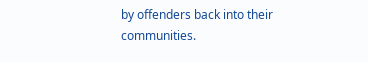by offenders back into their communities.